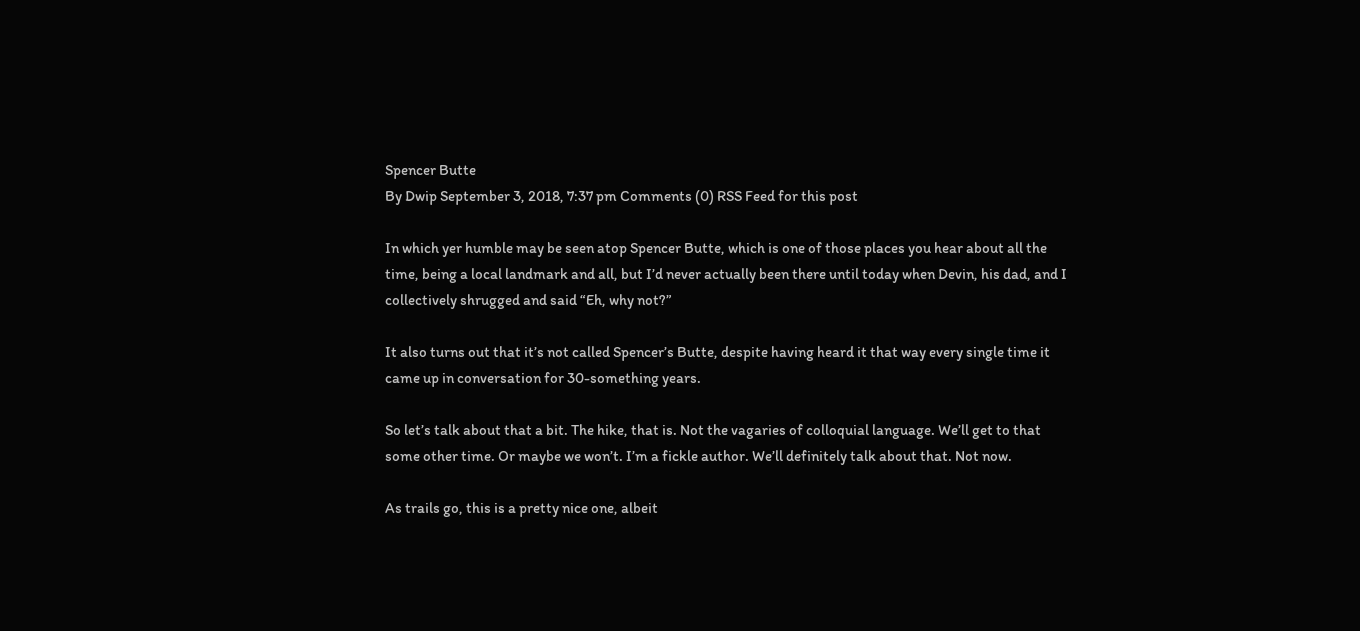Spencer Butte
By Dwip September 3, 2018, 7:37 pm Comments (0) RSS Feed for this post

In which yer humble may be seen atop Spencer Butte, which is one of those places you hear about all the time, being a local landmark and all, but I’d never actually been there until today when Devin, his dad, and I collectively shrugged and said “Eh, why not?”

It also turns out that it’s not called Spencer’s Butte, despite having heard it that way every single time it came up in conversation for 30-something years.

So let’s talk about that a bit. The hike, that is. Not the vagaries of colloquial language. We’ll get to that some other time. Or maybe we won’t. I’m a fickle author. We’ll definitely talk about that. Not now.

As trails go, this is a pretty nice one, albeit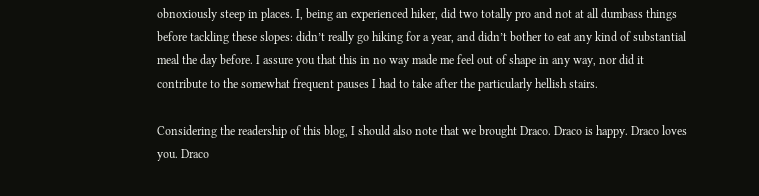obnoxiously steep in places. I, being an experienced hiker, did two totally pro and not at all dumbass things before tackling these slopes: didn’t really go hiking for a year, and didn’t bother to eat any kind of substantial meal the day before. I assure you that this in no way made me feel out of shape in any way, nor did it contribute to the somewhat frequent pauses I had to take after the particularly hellish stairs.

Considering the readership of this blog, I should also note that we brought Draco. Draco is happy. Draco loves you. Draco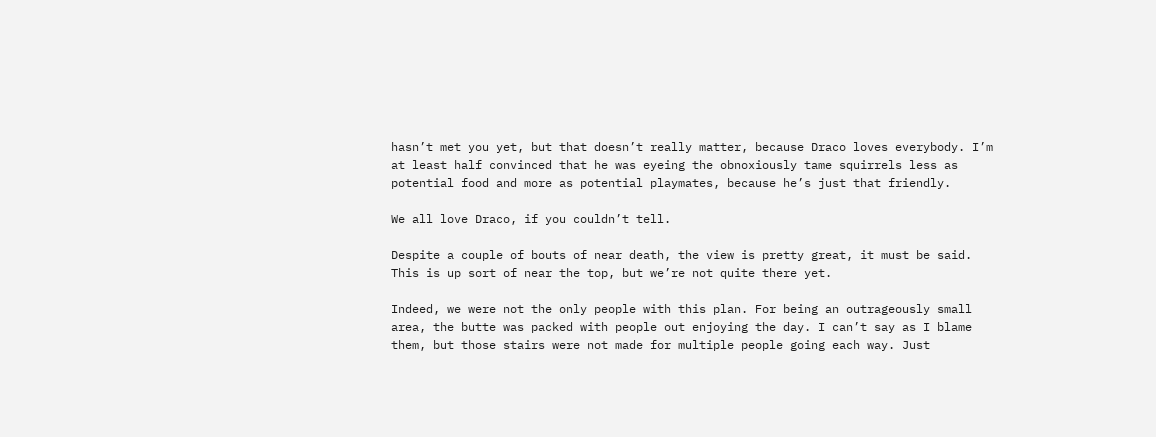hasn’t met you yet, but that doesn’t really matter, because Draco loves everybody. I’m at least half convinced that he was eyeing the obnoxiously tame squirrels less as potential food and more as potential playmates, because he’s just that friendly.

We all love Draco, if you couldn’t tell.

Despite a couple of bouts of near death, the view is pretty great, it must be said. This is up sort of near the top, but we’re not quite there yet.

Indeed, we were not the only people with this plan. For being an outrageously small area, the butte was packed with people out enjoying the day. I can’t say as I blame them, but those stairs were not made for multiple people going each way. Just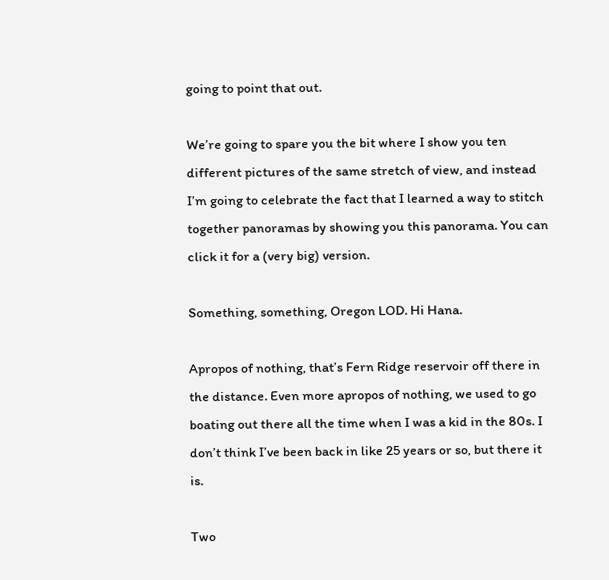going to point that out.

We’re going to spare you the bit where I show you ten different pictures of the same stretch of view, and instead I’m going to celebrate the fact that I learned a way to stitch together panoramas by showing you this panorama. You can click it for a (very big) version.

Something, something, Oregon LOD. Hi Hana.

Apropos of nothing, that’s Fern Ridge reservoir off there in the distance. Even more apropos of nothing, we used to go boating out there all the time when I was a kid in the 80s. I don’t think I’ve been back in like 25 years or so, but there it is.

Two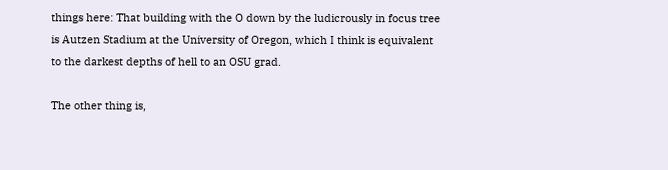things here: That building with the O down by the ludicrously in focus tree is Autzen Stadium at the University of Oregon, which I think is equivalent to the darkest depths of hell to an OSU grad.

The other thing is,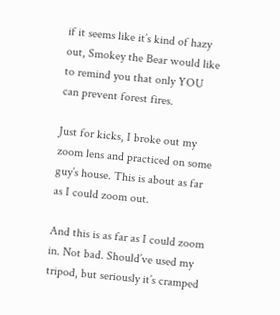if it seems like it’s kind of hazy out, Smokey the Bear would like to remind you that only YOU can prevent forest fires.

Just for kicks, I broke out my zoom lens and practiced on some guy’s house. This is about as far as I could zoom out.

And this is as far as I could zoom in. Not bad. Should’ve used my tripod, but seriously it’s cramped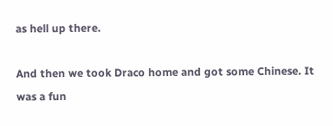as hell up there.

And then we took Draco home and got some Chinese. It was a fun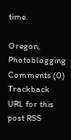time.

Oregon, Photoblogging Comments (0) Trackback URL for this post RSS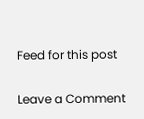Feed for this post

Leave a Comment